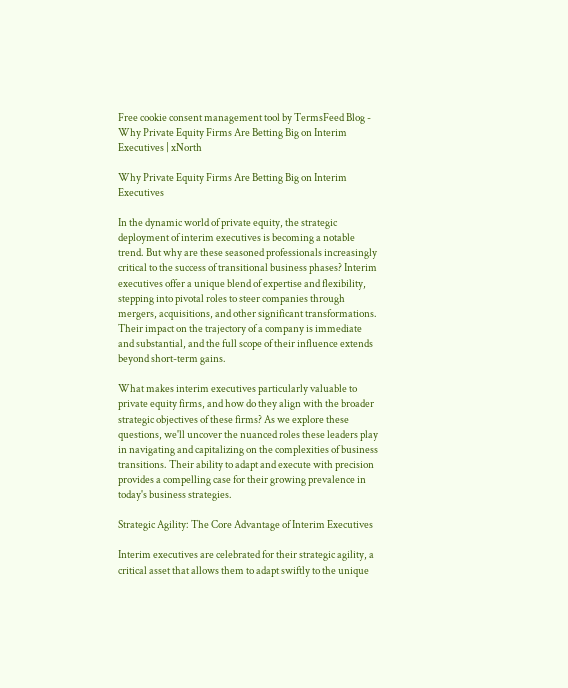Free cookie consent management tool by TermsFeed Blog - Why Private Equity Firms Are Betting Big on Interim Executives | xNorth

Why Private Equity Firms Are Betting Big on Interim Executives

In the dynamic world of private equity, the strategic deployment of interim executives is becoming a notable trend. But why are these seasoned professionals increasingly critical to the success of transitional business phases? Interim executives offer a unique blend of expertise and flexibility, stepping into pivotal roles to steer companies through mergers, acquisitions, and other significant transformations. Their impact on the trajectory of a company is immediate and substantial, and the full scope of their influence extends beyond short-term gains.

What makes interim executives particularly valuable to private equity firms, and how do they align with the broader strategic objectives of these firms? As we explore these questions, we'll uncover the nuanced roles these leaders play in navigating and capitalizing on the complexities of business transitions. Their ability to adapt and execute with precision provides a compelling case for their growing prevalence in today's business strategies.

Strategic Agility: The Core Advantage of Interim Executives

Interim executives are celebrated for their strategic agility, a critical asset that allows them to adapt swiftly to the unique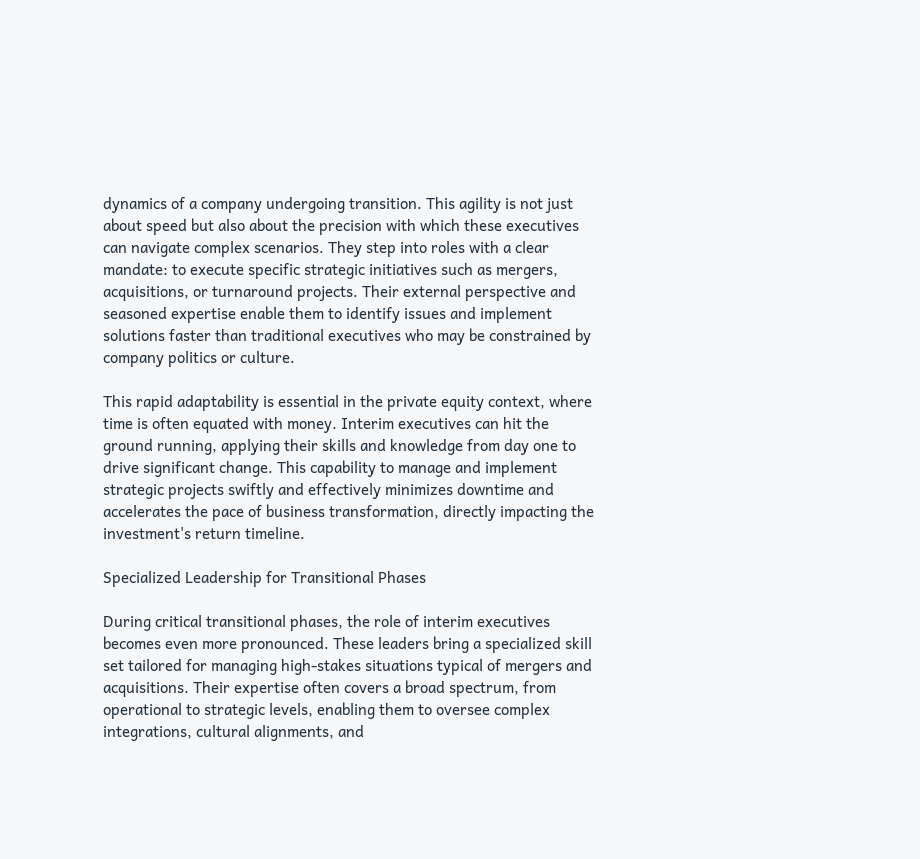dynamics of a company undergoing transition. This agility is not just about speed but also about the precision with which these executives can navigate complex scenarios. They step into roles with a clear mandate: to execute specific strategic initiatives such as mergers, acquisitions, or turnaround projects. Their external perspective and seasoned expertise enable them to identify issues and implement solutions faster than traditional executives who may be constrained by company politics or culture.

This rapid adaptability is essential in the private equity context, where time is often equated with money. Interim executives can hit the ground running, applying their skills and knowledge from day one to drive significant change. This capability to manage and implement strategic projects swiftly and effectively minimizes downtime and accelerates the pace of business transformation, directly impacting the investment's return timeline.

Specialized Leadership for Transitional Phases

During critical transitional phases, the role of interim executives becomes even more pronounced. These leaders bring a specialized skill set tailored for managing high-stakes situations typical of mergers and acquisitions. Their expertise often covers a broad spectrum, from operational to strategic levels, enabling them to oversee complex integrations, cultural alignments, and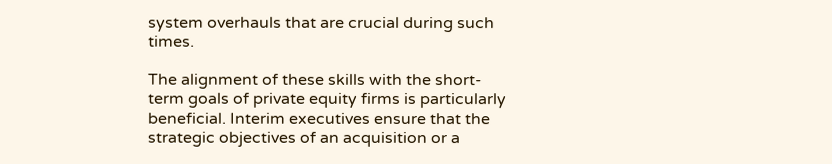system overhauls that are crucial during such times.

The alignment of these skills with the short-term goals of private equity firms is particularly beneficial. Interim executives ensure that the strategic objectives of an acquisition or a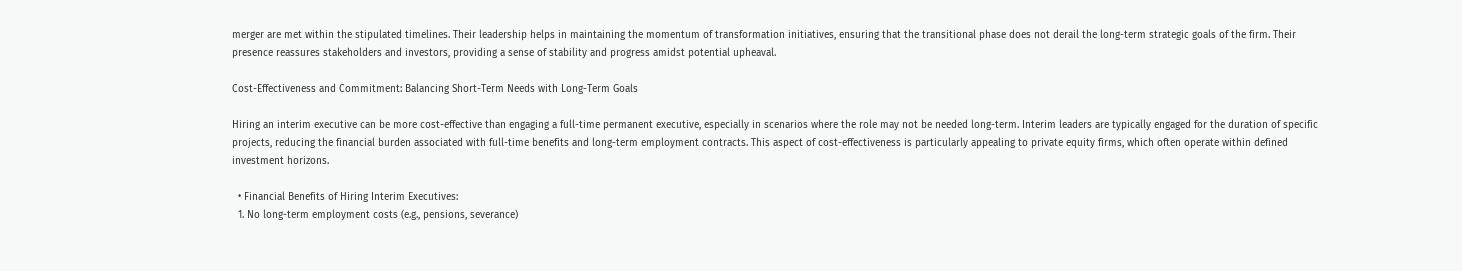merger are met within the stipulated timelines. Their leadership helps in maintaining the momentum of transformation initiatives, ensuring that the transitional phase does not derail the long-term strategic goals of the firm. Their presence reassures stakeholders and investors, providing a sense of stability and progress amidst potential upheaval.

Cost-Effectiveness and Commitment: Balancing Short-Term Needs with Long-Term Goals

Hiring an interim executive can be more cost-effective than engaging a full-time permanent executive, especially in scenarios where the role may not be needed long-term. Interim leaders are typically engaged for the duration of specific projects, reducing the financial burden associated with full-time benefits and long-term employment contracts. This aspect of cost-effectiveness is particularly appealing to private equity firms, which often operate within defined investment horizons.

  • Financial Benefits of Hiring Interim Executives:
  1. No long-term employment costs (e.g., pensions, severance)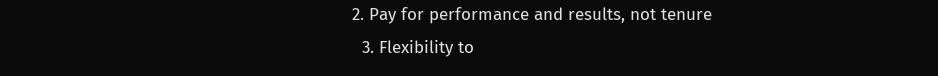2. Pay for performance and results, not tenure
  3. Flexibility to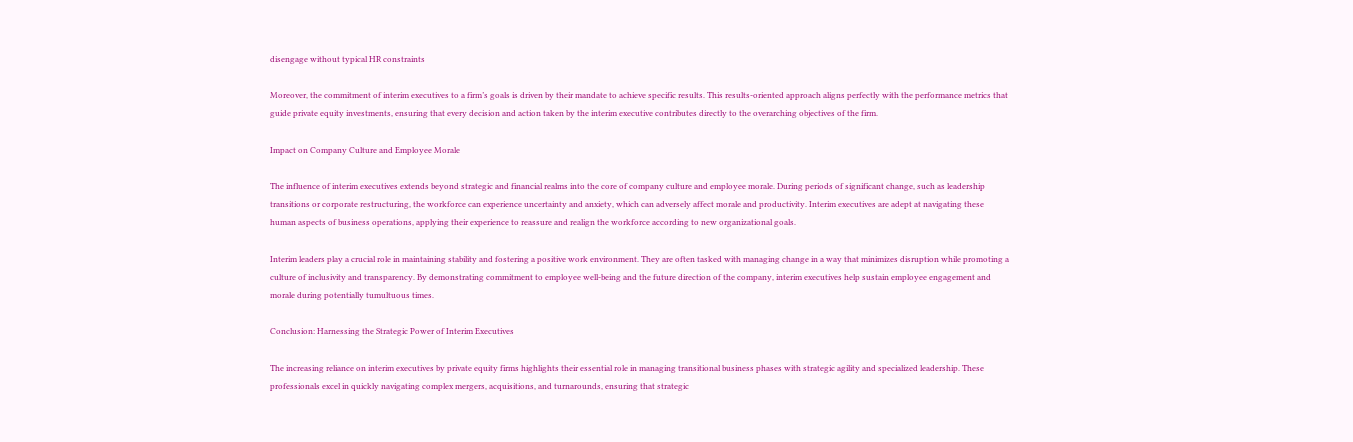disengage without typical HR constraints

Moreover, the commitment of interim executives to a firm’s goals is driven by their mandate to achieve specific results. This results-oriented approach aligns perfectly with the performance metrics that guide private equity investments, ensuring that every decision and action taken by the interim executive contributes directly to the overarching objectives of the firm.

Impact on Company Culture and Employee Morale

The influence of interim executives extends beyond strategic and financial realms into the core of company culture and employee morale. During periods of significant change, such as leadership transitions or corporate restructuring, the workforce can experience uncertainty and anxiety, which can adversely affect morale and productivity. Interim executives are adept at navigating these human aspects of business operations, applying their experience to reassure and realign the workforce according to new organizational goals.

Interim leaders play a crucial role in maintaining stability and fostering a positive work environment. They are often tasked with managing change in a way that minimizes disruption while promoting a culture of inclusivity and transparency. By demonstrating commitment to employee well-being and the future direction of the company, interim executives help sustain employee engagement and morale during potentially tumultuous times.

Conclusion: Harnessing the Strategic Power of Interim Executives

The increasing reliance on interim executives by private equity firms highlights their essential role in managing transitional business phases with strategic agility and specialized leadership. These professionals excel in quickly navigating complex mergers, acquisitions, and turnarounds, ensuring that strategic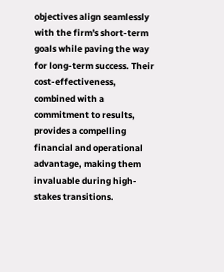objectives align seamlessly with the firm's short-term goals while paving the way for long-term success. Their cost-effectiveness, combined with a commitment to results, provides a compelling financial and operational advantage, making them invaluable during high-stakes transitions.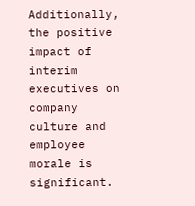Additionally, the positive impact of interim executives on company culture and employee morale is significant.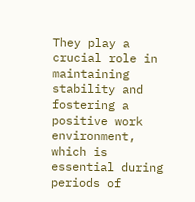They play a crucial role in maintaining stability and fostering a positive work environment, which is essential during periods of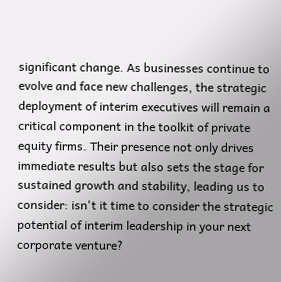significant change. As businesses continue to evolve and face new challenges, the strategic deployment of interim executives will remain a critical component in the toolkit of private equity firms. Their presence not only drives immediate results but also sets the stage for sustained growth and stability, leading us to consider: isn't it time to consider the strategic potential of interim leadership in your next corporate venture?